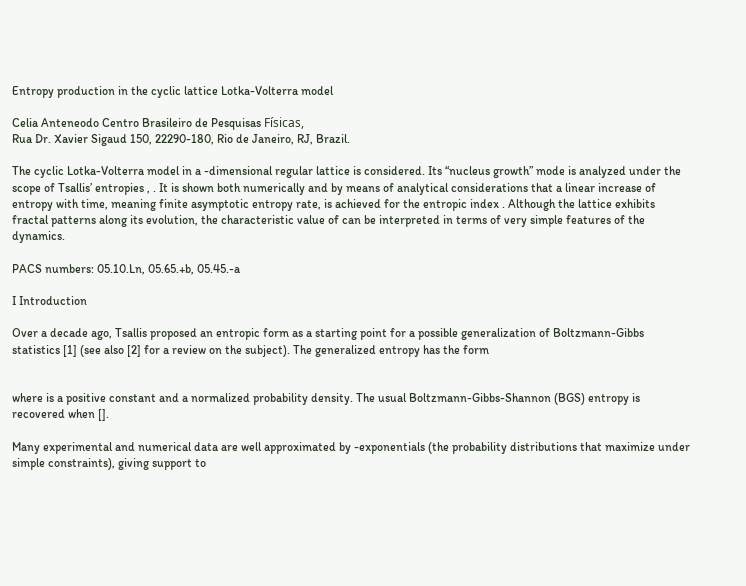Entropy production in the cyclic lattice Lotka-Volterra model

Celia Anteneodo Centro Brasileiro de Pesquisas Físicas,
Rua Dr. Xavier Sigaud 150, 22290-180, Rio de Janeiro, RJ, Brazil.

The cyclic Lotka-Volterra model in a -dimensional regular lattice is considered. Its “nucleus growth” mode is analyzed under the scope of Tsallis’ entropies , . It is shown both numerically and by means of analytical considerations that a linear increase of entropy with time, meaning finite asymptotic entropy rate, is achieved for the entropic index . Although the lattice exhibits fractal patterns along its evolution, the characteristic value of can be interpreted in terms of very simple features of the dynamics.

PACS numbers: 05.10.Ln, 05.65.+b, 05.45.-a

I Introduction

Over a decade ago, Tsallis proposed an entropic form as a starting point for a possible generalization of Boltzmann-Gibbs statistics [1] (see also [2] for a review on the subject). The generalized entropy has the form


where is a positive constant and a normalized probability density. The usual Boltzmann-Gibbs-Shannon (BGS) entropy is recovered when [].

Many experimental and numerical data are well approximated by -exponentials (the probability distributions that maximize under simple constraints), giving support to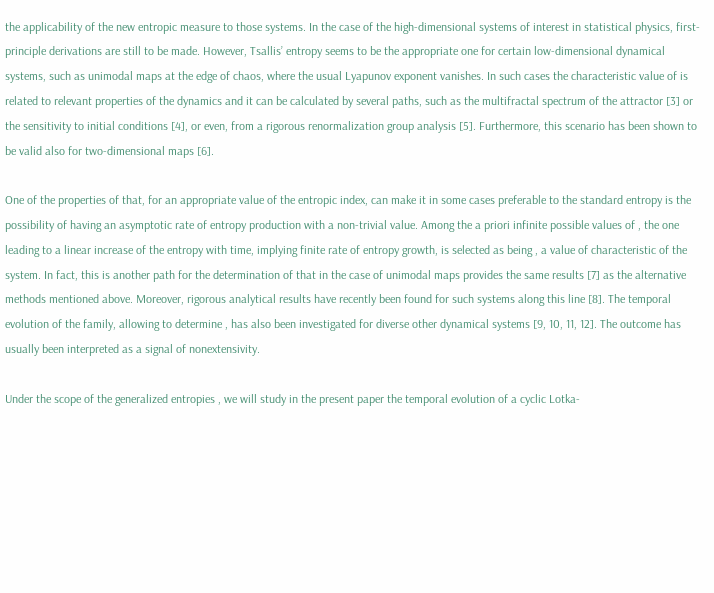the applicability of the new entropic measure to those systems. In the case of the high-dimensional systems of interest in statistical physics, first-principle derivations are still to be made. However, Tsallis’ entropy seems to be the appropriate one for certain low-dimensional dynamical systems, such as unimodal maps at the edge of chaos, where the usual Lyapunov exponent vanishes. In such cases the characteristic value of is related to relevant properties of the dynamics and it can be calculated by several paths, such as the multifractal spectrum of the attractor [3] or the sensitivity to initial conditions [4], or even, from a rigorous renormalization group analysis [5]. Furthermore, this scenario has been shown to be valid also for two-dimensional maps [6].

One of the properties of that, for an appropriate value of the entropic index, can make it in some cases preferable to the standard entropy is the possibility of having an asymptotic rate of entropy production with a non-trivial value. Among the a priori infinite possible values of , the one leading to a linear increase of the entropy with time, implying finite rate of entropy growth, is selected as being , a value of characteristic of the system. In fact, this is another path for the determination of that in the case of unimodal maps provides the same results [7] as the alternative methods mentioned above. Moreover, rigorous analytical results have recently been found for such systems along this line [8]. The temporal evolution of the family, allowing to determine , has also been investigated for diverse other dynamical systems [9, 10, 11, 12]. The outcome has usually been interpreted as a signal of nonextensivity.

Under the scope of the generalized entropies , we will study in the present paper the temporal evolution of a cyclic Lotka-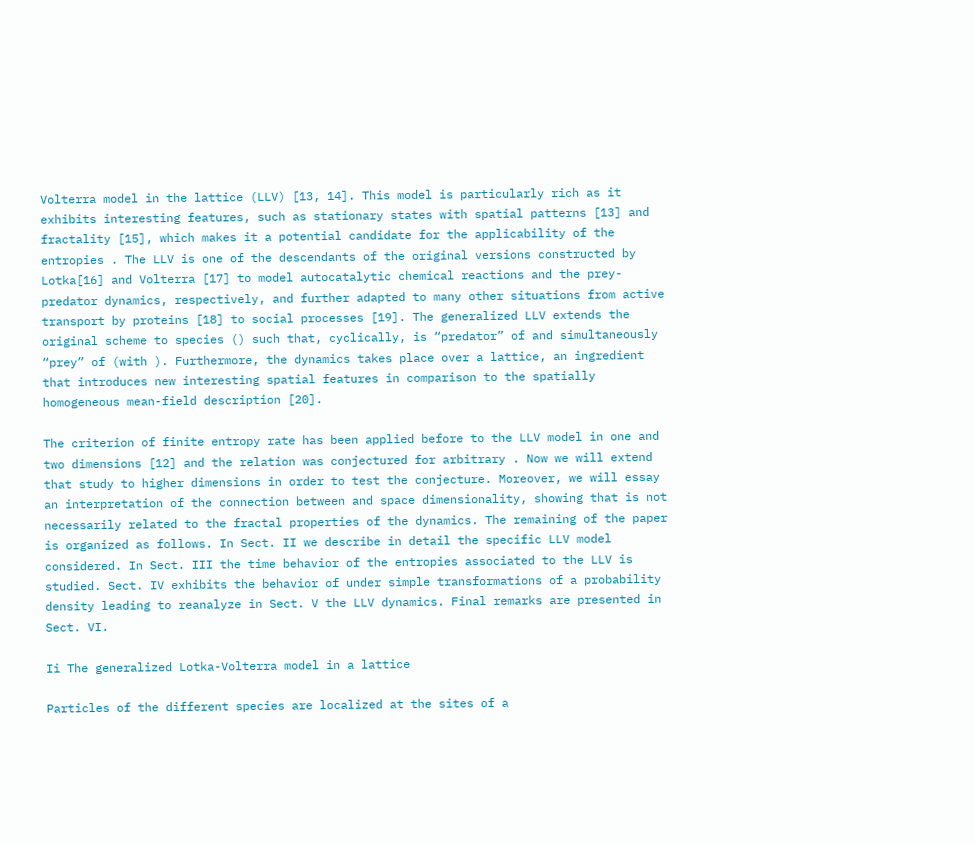Volterra model in the lattice (LLV) [13, 14]. This model is particularly rich as it exhibits interesting features, such as stationary states with spatial patterns [13] and fractality [15], which makes it a potential candidate for the applicability of the entropies . The LLV is one of the descendants of the original versions constructed by Lotka[16] and Volterra [17] to model autocatalytic chemical reactions and the prey-predator dynamics, respectively, and further adapted to many other situations from active transport by proteins [18] to social processes [19]. The generalized LLV extends the original scheme to species () such that, cyclically, is “predator” of and simultaneously “prey” of (with ). Furthermore, the dynamics takes place over a lattice, an ingredient that introduces new interesting spatial features in comparison to the spatially homogeneous mean-field description [20].

The criterion of finite entropy rate has been applied before to the LLV model in one and two dimensions [12] and the relation was conjectured for arbitrary . Now we will extend that study to higher dimensions in order to test the conjecture. Moreover, we will essay an interpretation of the connection between and space dimensionality, showing that is not necessarily related to the fractal properties of the dynamics. The remaining of the paper is organized as follows. In Sect. II we describe in detail the specific LLV model considered. In Sect. III the time behavior of the entropies associated to the LLV is studied. Sect. IV exhibits the behavior of under simple transformations of a probability density leading to reanalyze in Sect. V the LLV dynamics. Final remarks are presented in Sect. VI.

Ii The generalized Lotka-Volterra model in a lattice

Particles of the different species are localized at the sites of a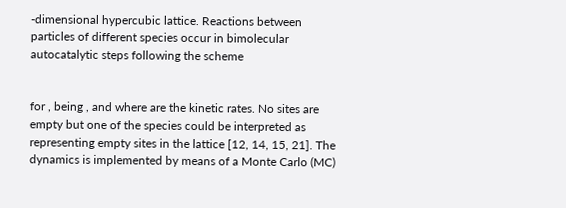-dimensional hypercubic lattice. Reactions between particles of different species occur in bimolecular autocatalytic steps following the scheme


for , being , and where are the kinetic rates. No sites are empty but one of the species could be interpreted as representing empty sites in the lattice [12, 14, 15, 21]. The dynamics is implemented by means of a Monte Carlo (MC)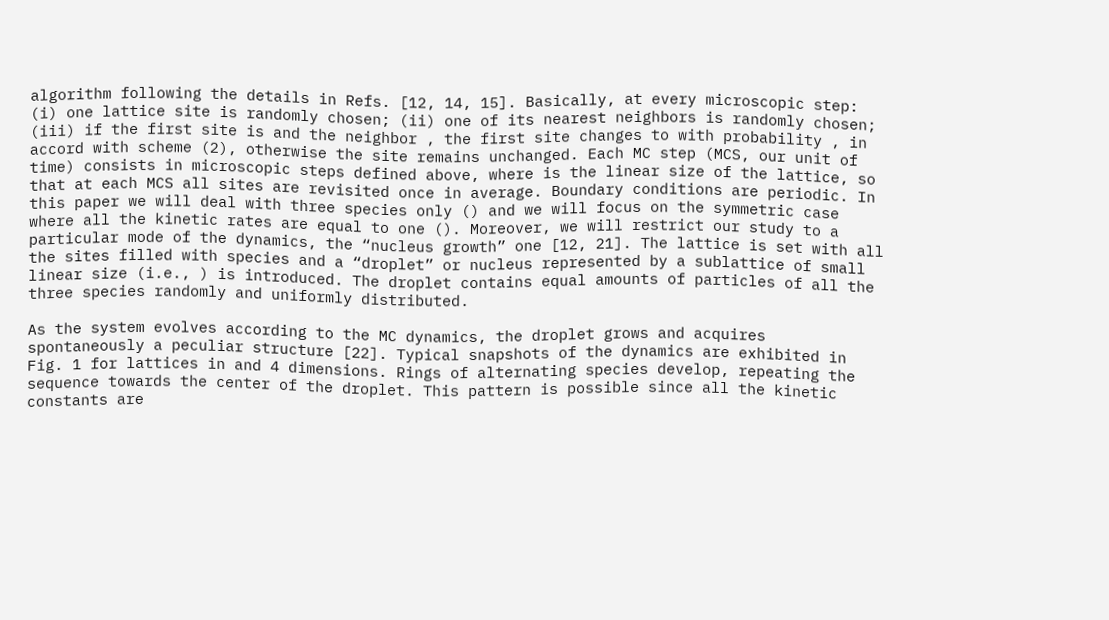algorithm following the details in Refs. [12, 14, 15]. Basically, at every microscopic step: (i) one lattice site is randomly chosen; (ii) one of its nearest neighbors is randomly chosen; (iii) if the first site is and the neighbor , the first site changes to with probability , in accord with scheme (2), otherwise the site remains unchanged. Each MC step (MCS, our unit of time) consists in microscopic steps defined above, where is the linear size of the lattice, so that at each MCS all sites are revisited once in average. Boundary conditions are periodic. In this paper we will deal with three species only () and we will focus on the symmetric case where all the kinetic rates are equal to one (). Moreover, we will restrict our study to a particular mode of the dynamics, the “nucleus growth” one [12, 21]. The lattice is set with all the sites filled with species and a “droplet” or nucleus represented by a sublattice of small linear size (i.e., ) is introduced. The droplet contains equal amounts of particles of all the three species randomly and uniformly distributed.

As the system evolves according to the MC dynamics, the droplet grows and acquires spontaneously a peculiar structure [22]. Typical snapshots of the dynamics are exhibited in Fig. 1 for lattices in and 4 dimensions. Rings of alternating species develop, repeating the sequence towards the center of the droplet. This pattern is possible since all the kinetic constants are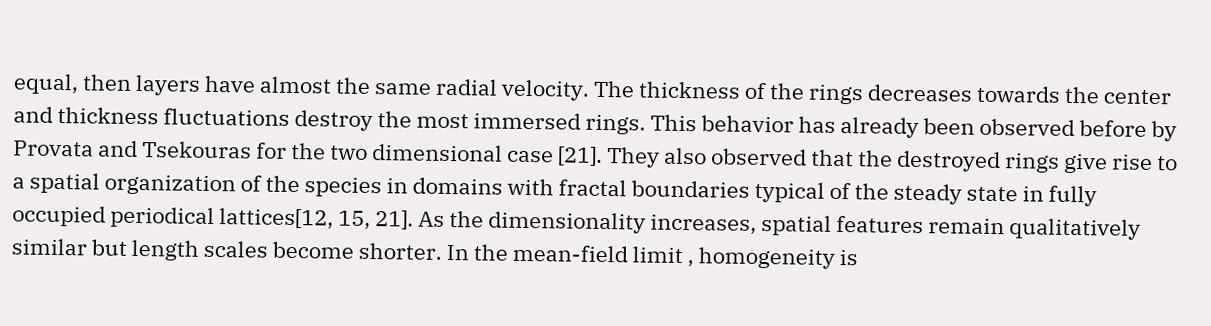equal, then layers have almost the same radial velocity. The thickness of the rings decreases towards the center and thickness fluctuations destroy the most immersed rings. This behavior has already been observed before by Provata and Tsekouras for the two dimensional case [21]. They also observed that the destroyed rings give rise to a spatial organization of the species in domains with fractal boundaries typical of the steady state in fully occupied periodical lattices[12, 15, 21]. As the dimensionality increases, spatial features remain qualitatively similar but length scales become shorter. In the mean-field limit , homogeneity is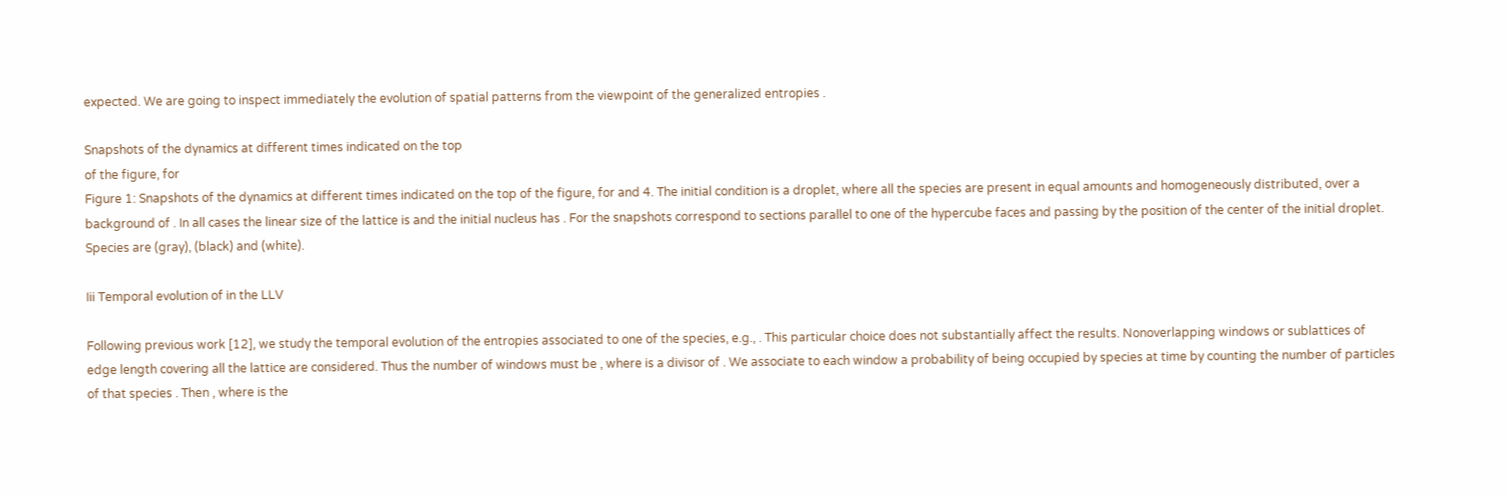expected. We are going to inspect immediately the evolution of spatial patterns from the viewpoint of the generalized entropies .

Snapshots of the dynamics at different times indicated on the top
of the figure, for
Figure 1: Snapshots of the dynamics at different times indicated on the top of the figure, for and 4. The initial condition is a droplet, where all the species are present in equal amounts and homogeneously distributed, over a background of . In all cases the linear size of the lattice is and the initial nucleus has . For the snapshots correspond to sections parallel to one of the hypercube faces and passing by the position of the center of the initial droplet. Species are (gray), (black) and (white).

Iii Temporal evolution of in the LLV

Following previous work [12], we study the temporal evolution of the entropies associated to one of the species, e.g., . This particular choice does not substantially affect the results. Nonoverlapping windows or sublattices of edge length covering all the lattice are considered. Thus the number of windows must be , where is a divisor of . We associate to each window a probability of being occupied by species at time by counting the number of particles of that species . Then , where is the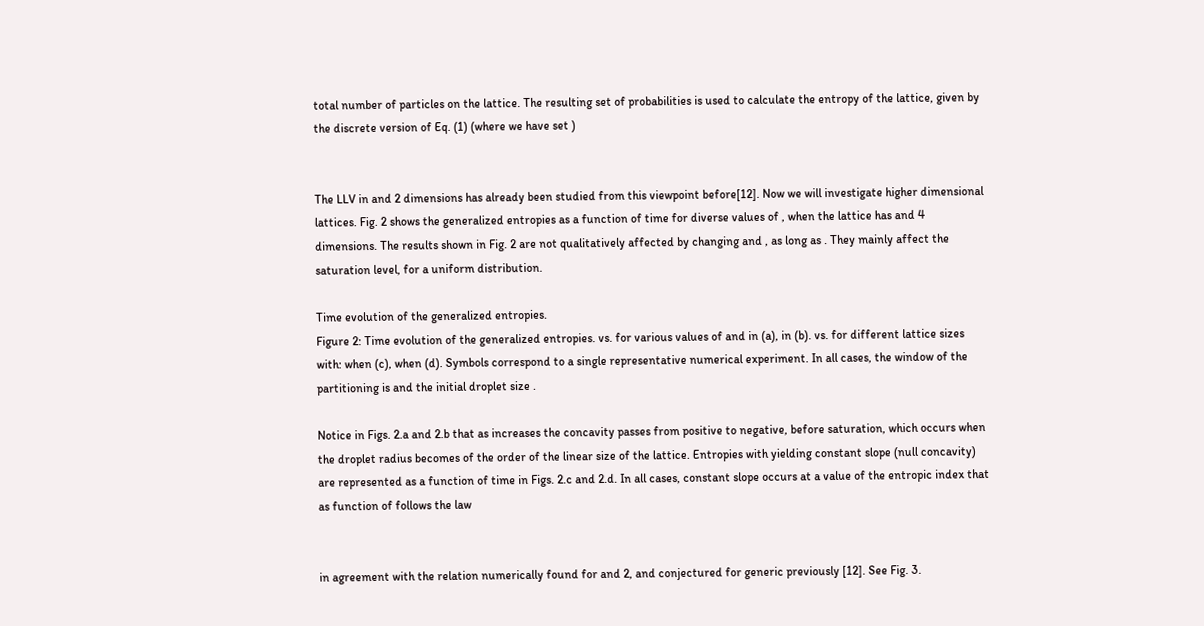total number of particles on the lattice. The resulting set of probabilities is used to calculate the entropy of the lattice, given by the discrete version of Eq. (1) (where we have set )


The LLV in and 2 dimensions has already been studied from this viewpoint before[12]. Now we will investigate higher dimensional lattices. Fig. 2 shows the generalized entropies as a function of time for diverse values of , when the lattice has and 4 dimensions. The results shown in Fig. 2 are not qualitatively affected by changing and , as long as . They mainly affect the saturation level, for a uniform distribution.

Time evolution of the generalized entropies.
Figure 2: Time evolution of the generalized entropies. vs. for various values of and in (a), in (b). vs. for different lattice sizes with: when (c), when (d). Symbols correspond to a single representative numerical experiment. In all cases, the window of the partitioning is and the initial droplet size .

Notice in Figs. 2.a and 2.b that as increases the concavity passes from positive to negative, before saturation, which occurs when the droplet radius becomes of the order of the linear size of the lattice. Entropies with yielding constant slope (null concavity) are represented as a function of time in Figs. 2.c and 2.d. In all cases, constant slope occurs at a value of the entropic index that as function of follows the law


in agreement with the relation numerically found for and 2, and conjectured for generic previously [12]. See Fig. 3.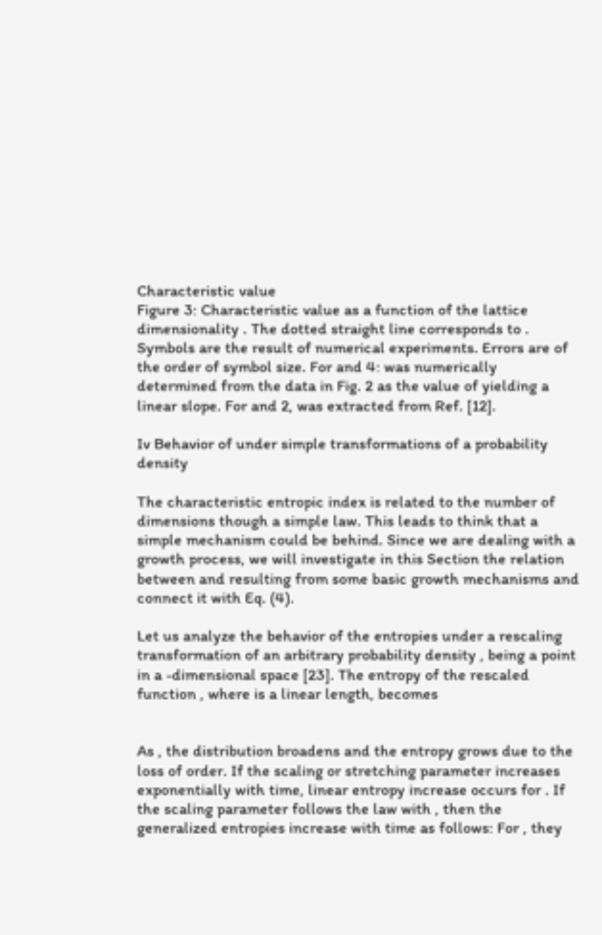Characteristic value
Figure 3: Characteristic value as a function of the lattice dimensionality . The dotted straight line corresponds to . Symbols are the result of numerical experiments. Errors are of the order of symbol size. For and 4: was numerically determined from the data in Fig. 2 as the value of yielding a linear slope. For and 2, was extracted from Ref. [12].

Iv Behavior of under simple transformations of a probability density

The characteristic entropic index is related to the number of dimensions though a simple law. This leads to think that a simple mechanism could be behind. Since we are dealing with a growth process, we will investigate in this Section the relation between and resulting from some basic growth mechanisms and connect it with Eq. (4).

Let us analyze the behavior of the entropies under a rescaling transformation of an arbitrary probability density , being a point in a -dimensional space [23]. The entropy of the rescaled function , where is a linear length, becomes


As , the distribution broadens and the entropy grows due to the loss of order. If the scaling or stretching parameter increases exponentially with time, linear entropy increase occurs for . If the scaling parameter follows the law with , then the generalized entropies increase with time as follows: For , they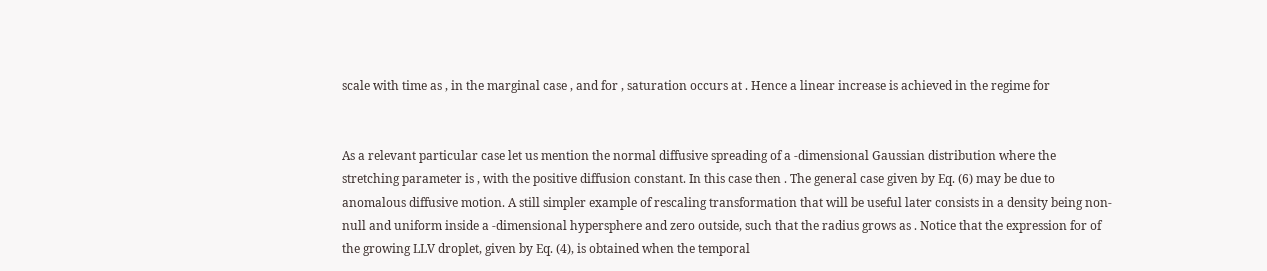scale with time as , in the marginal case , and for , saturation occurs at . Hence a linear increase is achieved in the regime for


As a relevant particular case let us mention the normal diffusive spreading of a -dimensional Gaussian distribution where the stretching parameter is , with the positive diffusion constant. In this case then . The general case given by Eq. (6) may be due to anomalous diffusive motion. A still simpler example of rescaling transformation that will be useful later consists in a density being non-null and uniform inside a -dimensional hypersphere and zero outside, such that the radius grows as . Notice that the expression for of the growing LLV droplet, given by Eq. (4), is obtained when the temporal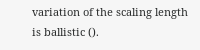variation of the scaling length is ballistic ().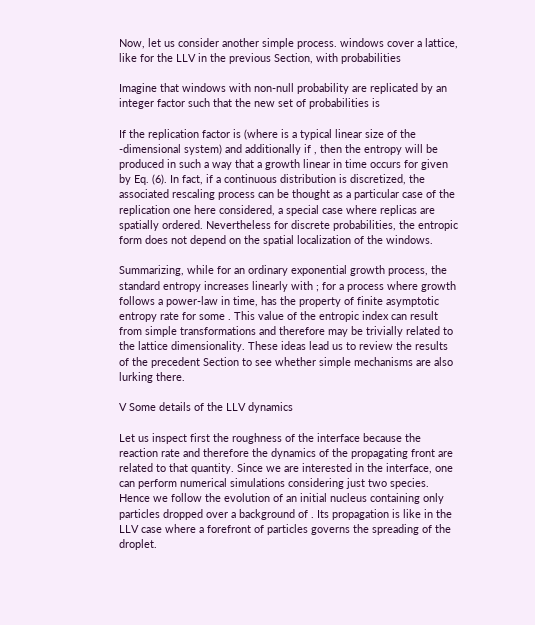Now, let us consider another simple process. windows cover a lattice, like for the LLV in the previous Section, with probabilities

Imagine that windows with non-null probability are replicated by an integer factor such that the new set of probabilities is

If the replication factor is (where is a typical linear size of the -dimensional system) and additionally if , then the entropy will be produced in such a way that a growth linear in time occurs for given by Eq. (6). In fact, if a continuous distribution is discretized, the associated rescaling process can be thought as a particular case of the replication one here considered, a special case where replicas are spatially ordered. Nevertheless for discrete probabilities, the entropic form does not depend on the spatial localization of the windows.

Summarizing, while for an ordinary exponential growth process, the standard entropy increases linearly with ; for a process where growth follows a power-law in time, has the property of finite asymptotic entropy rate for some . This value of the entropic index can result from simple transformations and therefore may be trivially related to the lattice dimensionality. These ideas lead us to review the results of the precedent Section to see whether simple mechanisms are also lurking there.

V Some details of the LLV dynamics

Let us inspect first the roughness of the interface because the reaction rate and therefore the dynamics of the propagating front are related to that quantity. Since we are interested in the interface, one can perform numerical simulations considering just two species. Hence we follow the evolution of an initial nucleus containing only particles dropped over a background of . Its propagation is like in the LLV case where a forefront of particles governs the spreading of the droplet.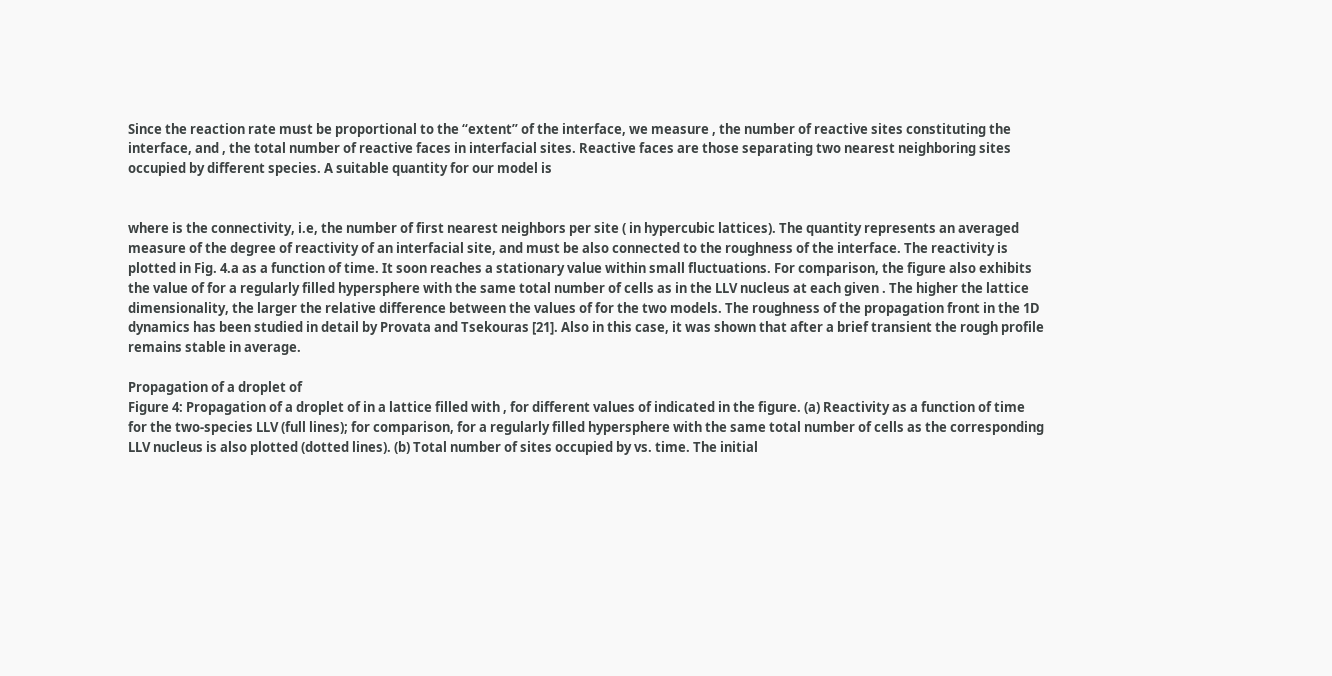Since the reaction rate must be proportional to the “extent” of the interface, we measure , the number of reactive sites constituting the interface, and , the total number of reactive faces in interfacial sites. Reactive faces are those separating two nearest neighboring sites occupied by different species. A suitable quantity for our model is


where is the connectivity, i.e, the number of first nearest neighbors per site ( in hypercubic lattices). The quantity represents an averaged measure of the degree of reactivity of an interfacial site, and must be also connected to the roughness of the interface. The reactivity is plotted in Fig. 4.a as a function of time. It soon reaches a stationary value within small fluctuations. For comparison, the figure also exhibits the value of for a regularly filled hypersphere with the same total number of cells as in the LLV nucleus at each given . The higher the lattice dimensionality, the larger the relative difference between the values of for the two models. The roughness of the propagation front in the 1D dynamics has been studied in detail by Provata and Tsekouras [21]. Also in this case, it was shown that after a brief transient the rough profile remains stable in average.

Propagation of a droplet of
Figure 4: Propagation of a droplet of in a lattice filled with , for different values of indicated in the figure. (a) Reactivity as a function of time for the two-species LLV (full lines); for comparison, for a regularly filled hypersphere with the same total number of cells as the corresponding LLV nucleus is also plotted (dotted lines). (b) Total number of sites occupied by vs. time. The initial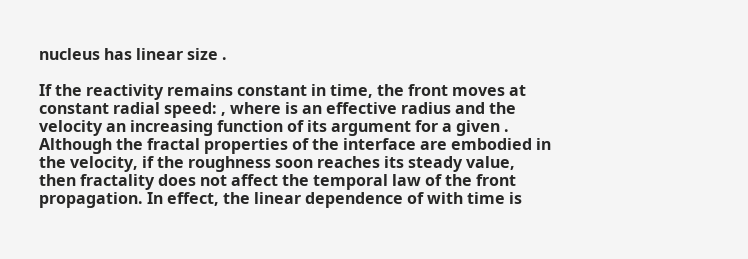nucleus has linear size .

If the reactivity remains constant in time, the front moves at constant radial speed: , where is an effective radius and the velocity an increasing function of its argument for a given . Although the fractal properties of the interface are embodied in the velocity, if the roughness soon reaches its steady value, then fractality does not affect the temporal law of the front propagation. In effect, the linear dependence of with time is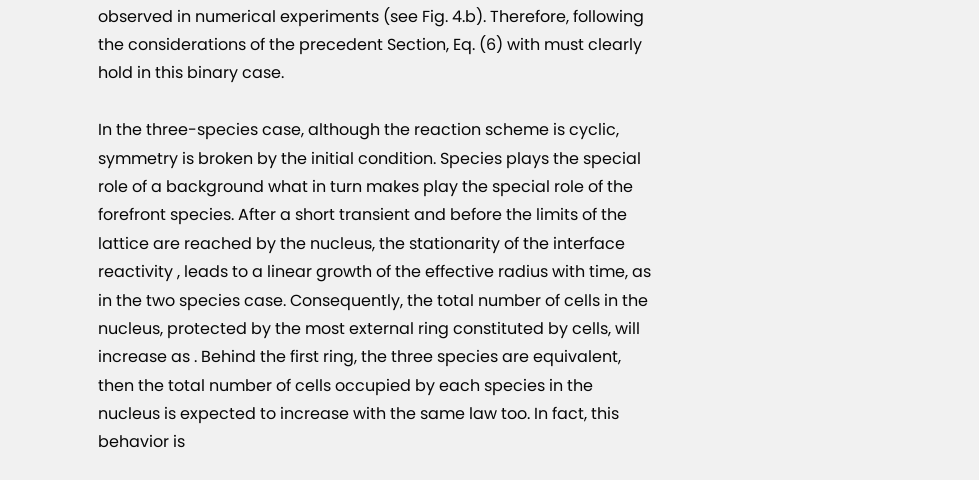observed in numerical experiments (see Fig. 4.b). Therefore, following the considerations of the precedent Section, Eq. (6) with must clearly hold in this binary case.

In the three-species case, although the reaction scheme is cyclic, symmetry is broken by the initial condition. Species plays the special role of a background what in turn makes play the special role of the forefront species. After a short transient and before the limits of the lattice are reached by the nucleus, the stationarity of the interface reactivity , leads to a linear growth of the effective radius with time, as in the two species case. Consequently, the total number of cells in the nucleus, protected by the most external ring constituted by cells, will increase as . Behind the first ring, the three species are equivalent, then the total number of cells occupied by each species in the nucleus is expected to increase with the same law too. In fact, this behavior is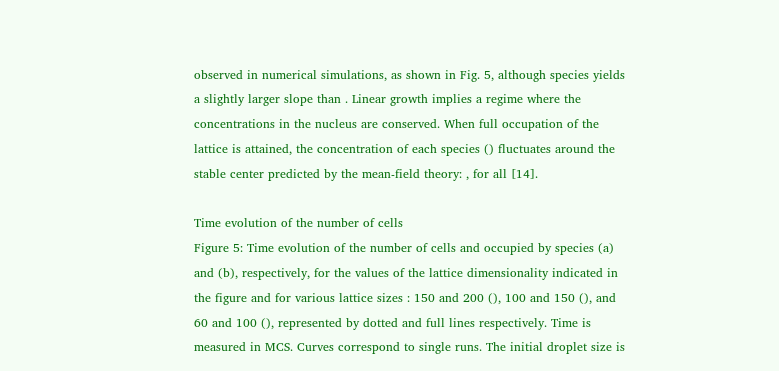observed in numerical simulations, as shown in Fig. 5, although species yields a slightly larger slope than . Linear growth implies a regime where the concentrations in the nucleus are conserved. When full occupation of the lattice is attained, the concentration of each species () fluctuates around the stable center predicted by the mean-field theory: , for all [14].

Time evolution of the number of cells
Figure 5: Time evolution of the number of cells and occupied by species (a) and (b), respectively, for the values of the lattice dimensionality indicated in the figure and for various lattice sizes : 150 and 200 (), 100 and 150 (), and 60 and 100 (), represented by dotted and full lines respectively. Time is measured in MCS. Curves correspond to single runs. The initial droplet size is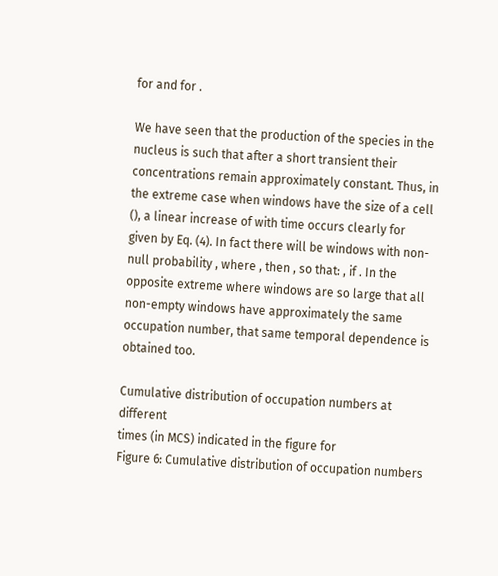for and for .

We have seen that the production of the species in the nucleus is such that after a short transient their concentrations remain approximately constant. Thus, in the extreme case when windows have the size of a cell (), a linear increase of with time occurs clearly for given by Eq. (4). In fact there will be windows with non-null probability , where , then , so that: , if . In the opposite extreme where windows are so large that all non-empty windows have approximately the same occupation number, that same temporal dependence is obtained too.

Cumulative distribution of occupation numbers at different
times (in MCS) indicated in the figure for
Figure 6: Cumulative distribution of occupation numbers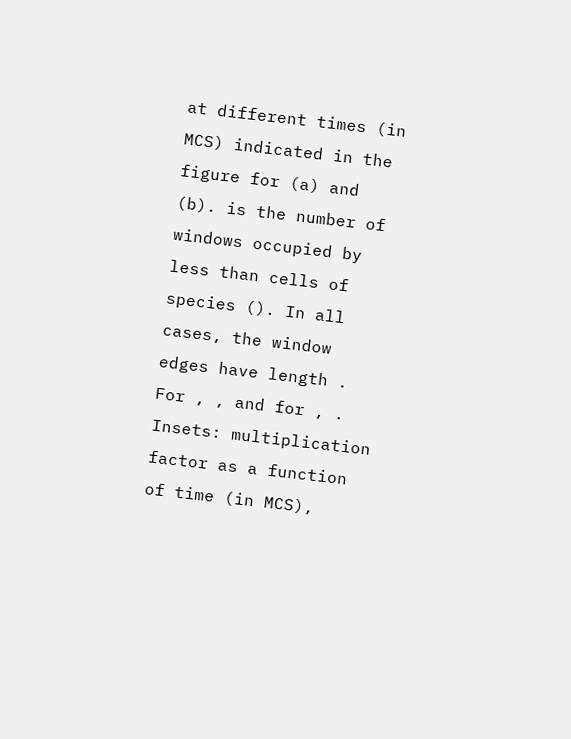at different times (in MCS) indicated in the figure for (a) and (b). is the number of windows occupied by less than cells of species (). In all cases, the window edges have length . For , , and for , . Insets: multiplication factor as a function of time (in MCS),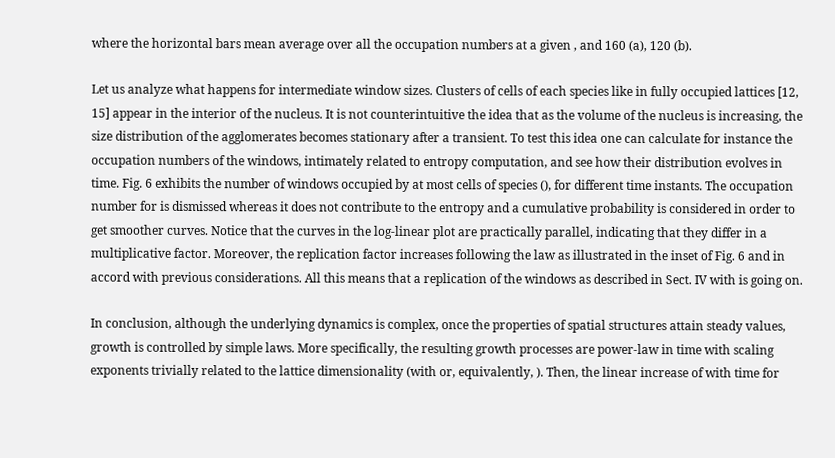where the horizontal bars mean average over all the occupation numbers at a given , and 160 (a), 120 (b).

Let us analyze what happens for intermediate window sizes. Clusters of cells of each species like in fully occupied lattices [12, 15] appear in the interior of the nucleus. It is not counterintuitive the idea that as the volume of the nucleus is increasing, the size distribution of the agglomerates becomes stationary after a transient. To test this idea one can calculate for instance the occupation numbers of the windows, intimately related to entropy computation, and see how their distribution evolves in time. Fig. 6 exhibits the number of windows occupied by at most cells of species (), for different time instants. The occupation number for is dismissed whereas it does not contribute to the entropy and a cumulative probability is considered in order to get smoother curves. Notice that the curves in the log-linear plot are practically parallel, indicating that they differ in a multiplicative factor. Moreover, the replication factor increases following the law as illustrated in the inset of Fig. 6 and in accord with previous considerations. All this means that a replication of the windows as described in Sect. IV with is going on.

In conclusion, although the underlying dynamics is complex, once the properties of spatial structures attain steady values, growth is controlled by simple laws. More specifically, the resulting growth processes are power-law in time with scaling exponents trivially related to the lattice dimensionality (with or, equivalently, ). Then, the linear increase of with time for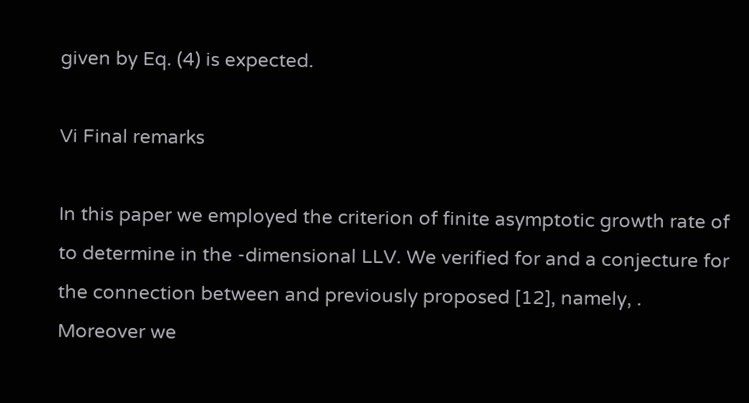given by Eq. (4) is expected.

Vi Final remarks

In this paper we employed the criterion of finite asymptotic growth rate of to determine in the -dimensional LLV. We verified for and a conjecture for the connection between and previously proposed [12], namely, . Moreover we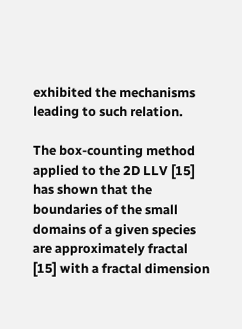exhibited the mechanisms leading to such relation.

The box-counting method applied to the 2D LLV [15] has shown that the boundaries of the small domains of a given species are approximately fractal [15] with a fractal dimension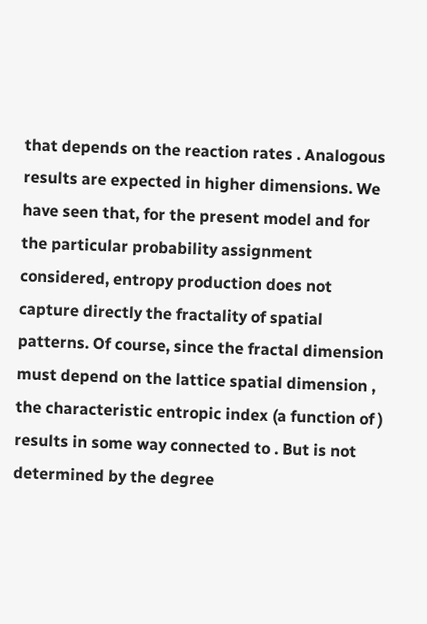that depends on the reaction rates . Analogous results are expected in higher dimensions. We have seen that, for the present model and for the particular probability assignment considered, entropy production does not capture directly the fractality of spatial patterns. Of course, since the fractal dimension must depend on the lattice spatial dimension , the characteristic entropic index (a function of ) results in some way connected to . But is not determined by the degree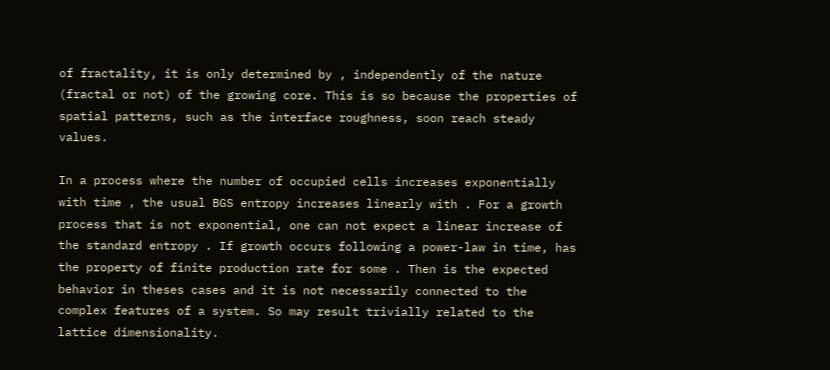of fractality, it is only determined by , independently of the nature (fractal or not) of the growing core. This is so because the properties of spatial patterns, such as the interface roughness, soon reach steady values.

In a process where the number of occupied cells increases exponentially with time , the usual BGS entropy increases linearly with . For a growth process that is not exponential, one can not expect a linear increase of the standard entropy . If growth occurs following a power-law in time, has the property of finite production rate for some . Then is the expected behavior in theses cases and it is not necessarily connected to the complex features of a system. So may result trivially related to the lattice dimensionality.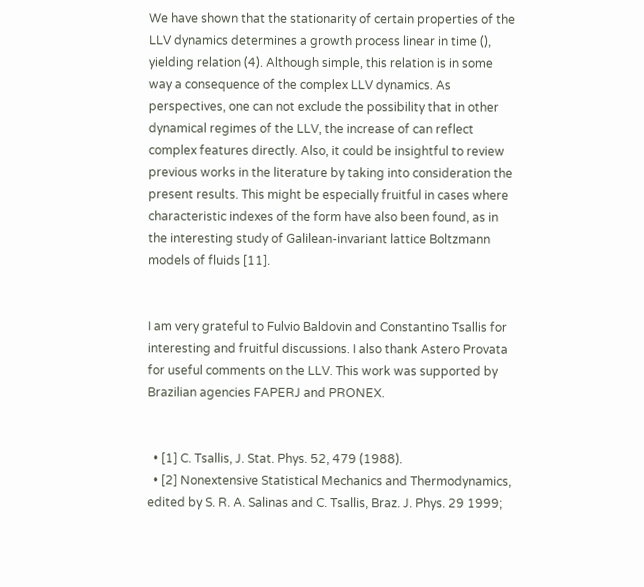We have shown that the stationarity of certain properties of the LLV dynamics determines a growth process linear in time (), yielding relation (4). Although simple, this relation is in some way a consequence of the complex LLV dynamics. As perspectives, one can not exclude the possibility that in other dynamical regimes of the LLV, the increase of can reflect complex features directly. Also, it could be insightful to review previous works in the literature by taking into consideration the present results. This might be especially fruitful in cases where characteristic indexes of the form have also been found, as in the interesting study of Galilean-invariant lattice Boltzmann models of fluids [11].


I am very grateful to Fulvio Baldovin and Constantino Tsallis for interesting and fruitful discussions. I also thank Astero Provata for useful comments on the LLV. This work was supported by Brazilian agencies FAPERJ and PRONEX.


  • [1] C. Tsallis, J. Stat. Phys. 52, 479 (1988).
  • [2] Nonextensive Statistical Mechanics and Thermodynamics, edited by S. R. A. Salinas and C. Tsallis, Braz. J. Phys. 29 1999;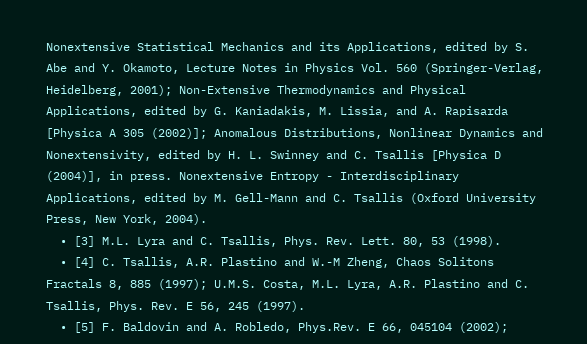Nonextensive Statistical Mechanics and its Applications, edited by S. Abe and Y. Okamoto, Lecture Notes in Physics Vol. 560 (Springer-Verlag, Heidelberg, 2001); Non-Extensive Thermodynamics and Physical Applications, edited by G. Kaniadakis, M. Lissia, and A. Rapisarda [Physica A 305 (2002)]; Anomalous Distributions, Nonlinear Dynamics and Nonextensivity, edited by H. L. Swinney and C. Tsallis [Physica D (2004)], in press. Nonextensive Entropy - Interdisciplinary Applications, edited by M. Gell-Mann and C. Tsallis (Oxford University Press, New York, 2004).
  • [3] M.L. Lyra and C. Tsallis, Phys. Rev. Lett. 80, 53 (1998).
  • [4] C. Tsallis, A.R. Plastino and W.-M Zheng, Chaos Solitons Fractals 8, 885 (1997); U.M.S. Costa, M.L. Lyra, A.R. Plastino and C. Tsallis, Phys. Rev. E 56, 245 (1997).
  • [5] F. Baldovin and A. Robledo, Phys.Rev. E 66, 045104 (2002);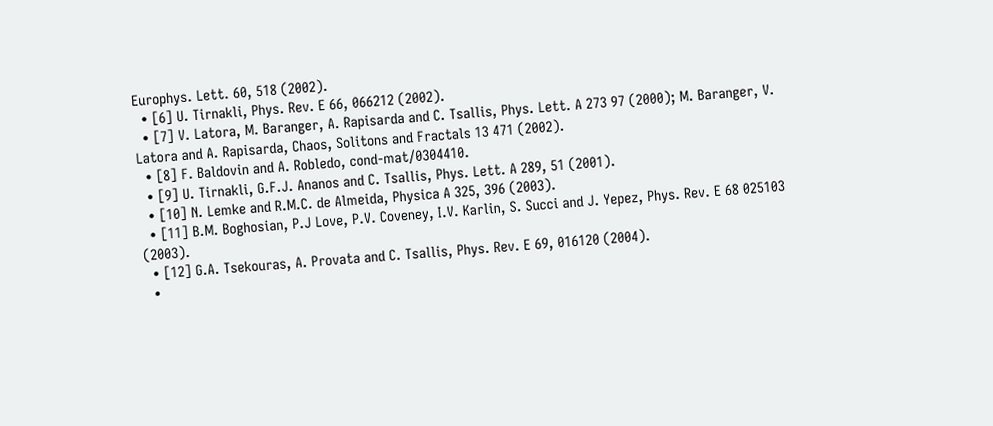Europhys. Lett. 60, 518 (2002).
  • [6] U. Tirnakli, Phys. Rev. E 66, 066212 (2002).
  • [7] V. Latora, M. Baranger, A. Rapisarda and C. Tsallis, Phys. Lett. A 273 97 (2000); M. Baranger, V. Latora and A. Rapisarda, Chaos, Solitons and Fractals 13 471 (2002).
  • [8] F. Baldovin and A. Robledo, cond-mat/0304410.
  • [9] U. Tirnakli, G.F.J. Ananos and C. Tsallis, Phys. Lett. A 289, 51 (2001).
  • [10] N. Lemke and R.M.C. de Almeida, Physica A 325, 396 (2003).
  • [11] B.M. Boghosian, P.J Love, P.V. Coveney, I.V. Karlin, S. Succi and J. Yepez, Phys. Rev. E 68 025103 (2003).
  • [12] G.A. Tsekouras, A. Provata and C. Tsallis, Phys. Rev. E 69, 016120 (2004).
  •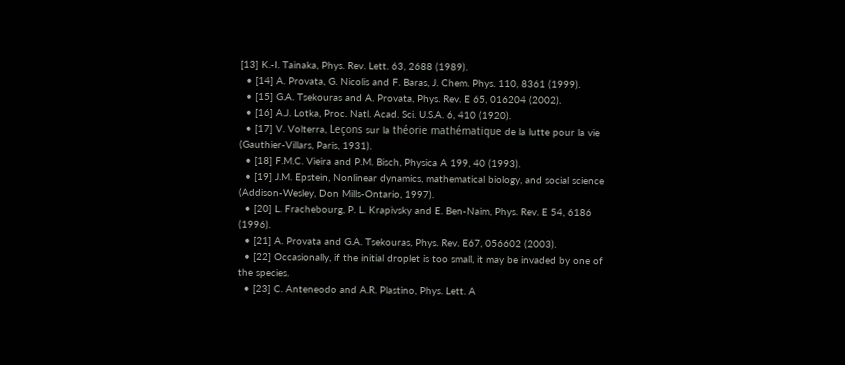[13] K.-I. Tainaka, Phys. Rev. Lett. 63, 2688 (1989).
  • [14] A. Provata, G. Nicolis and F. Baras, J. Chem. Phys. 110, 8361 (1999).
  • [15] G.A. Tsekouras and A. Provata, Phys. Rev. E 65, 016204 (2002).
  • [16] A.J. Lotka, Proc. Natl. Acad. Sci. U.S.A. 6, 410 (1920).
  • [17] V. Volterra, Leçons sur la théorie mathématique de la lutte pour la vie (Gauthier-Villars, Paris, 1931).
  • [18] F.M.C. Vieira and P.M. Bisch, Physica A 199, 40 (1993).
  • [19] J.M. Epstein, Nonlinear dynamics, mathematical biology, and social science (Addison-Wesley, Don Mills-Ontario, 1997).
  • [20] L. Frachebourg, P. L. Krapivsky and E. Ben-Naim, Phys. Rev. E 54, 6186 (1996).
  • [21] A. Provata and G.A. Tsekouras, Phys. Rev. E67, 056602 (2003).
  • [22] Occasionally, if the initial droplet is too small, it may be invaded by one of the species.
  • [23] C. Anteneodo and A.R. Plastino, Phys. Lett. A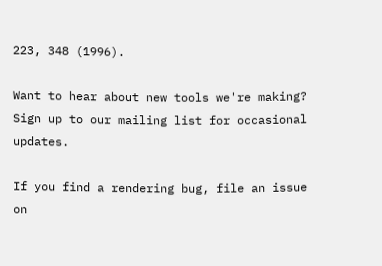223, 348 (1996).

Want to hear about new tools we're making? Sign up to our mailing list for occasional updates.

If you find a rendering bug, file an issue on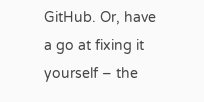GitHub. Or, have a go at fixing it yourself – the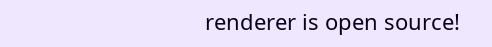renderer is open source!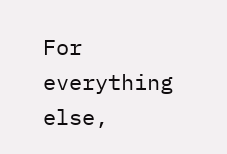For everything else,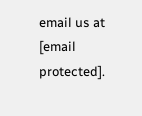email us at [email protected].